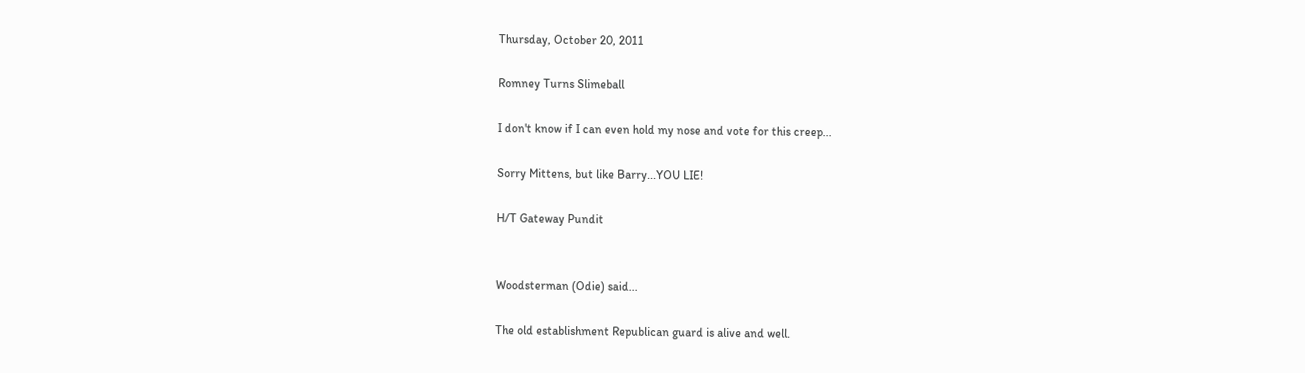Thursday, October 20, 2011

Romney Turns Slimeball

I don't know if I can even hold my nose and vote for this creep...

Sorry Mittens, but like Barry...YOU LIE!

H/T Gateway Pundit


Woodsterman (Odie) said...

The old establishment Republican guard is alive and well.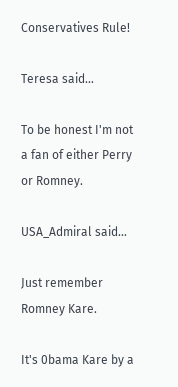Conservatives Rule!

Teresa said...

To be honest I'm not a fan of either Perry or Romney.

USA_Admiral said...

Just remember Romney Kare.

It's 0bama Kare by a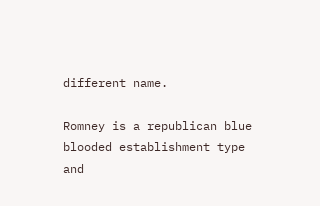different name.

Romney is a republican blue blooded establishment type and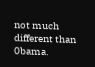not much different than 0bama.